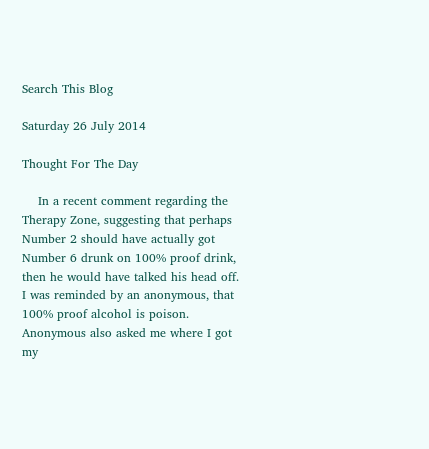Search This Blog

Saturday 26 July 2014

Thought For The Day

    In a recent comment regarding the Therapy Zone, suggesting that perhaps Number 2 should have actually got Number 6 drunk on 100% proof drink, then he would have talked his head off. I was reminded by an anonymous, that 100% proof alcohol is poison. Anonymous also asked me where I got my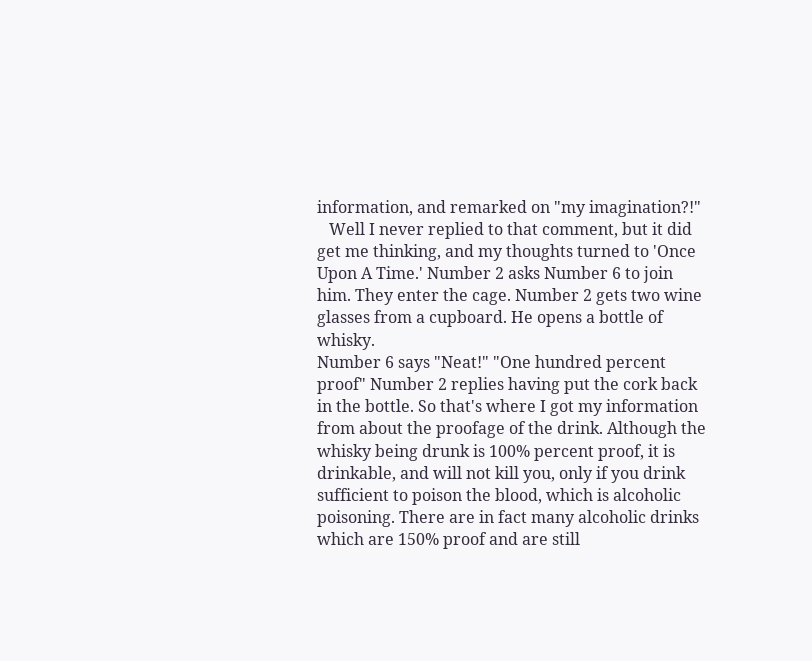information, and remarked on "my imagination?!"
   Well I never replied to that comment, but it did get me thinking, and my thoughts turned to 'Once Upon A Time.' Number 2 asks Number 6 to join him. They enter the cage. Number 2 gets two wine glasses from a cupboard. He opens a bottle of whisky.
Number 6 says "Neat!" "One hundred percent proof" Number 2 replies having put the cork back in the bottle. So that's where I got my information from about the proofage of the drink. Although the whisky being drunk is 100% percent proof, it is drinkable, and will not kill you, only if you drink sufficient to poison the blood, which is alcoholic poisoning. There are in fact many alcoholic drinks which are 150% proof and are still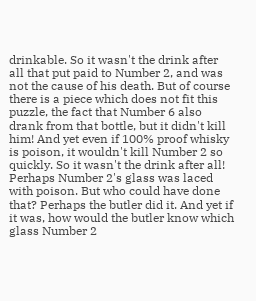drinkable. So it wasn't the drink after all that put paid to Number 2, and was not the cause of his death. But of course there is a piece which does not fit this puzzle, the fact that Number 6 also drank from that bottle, but it didn't kill him! And yet even if 100% proof whisky is poison, it wouldn't kill Number 2 so quickly. So it wasn't the drink after all! Perhaps Number 2's glass was laced with poison. But who could have done that? Perhaps the butler did it. And yet if it was, how would the butler know which glass Number 2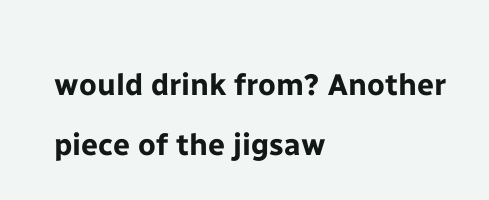would drink from? Another piece of the jigsaw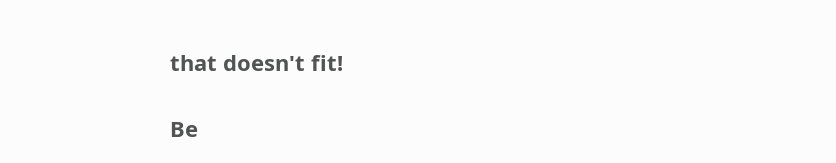that doesn't fit!

Be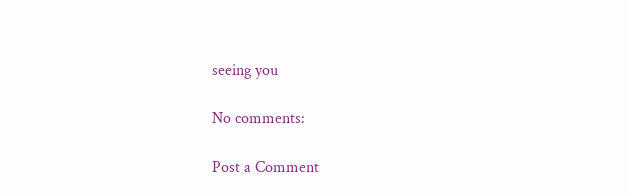seeing you

No comments:

Post a Comment